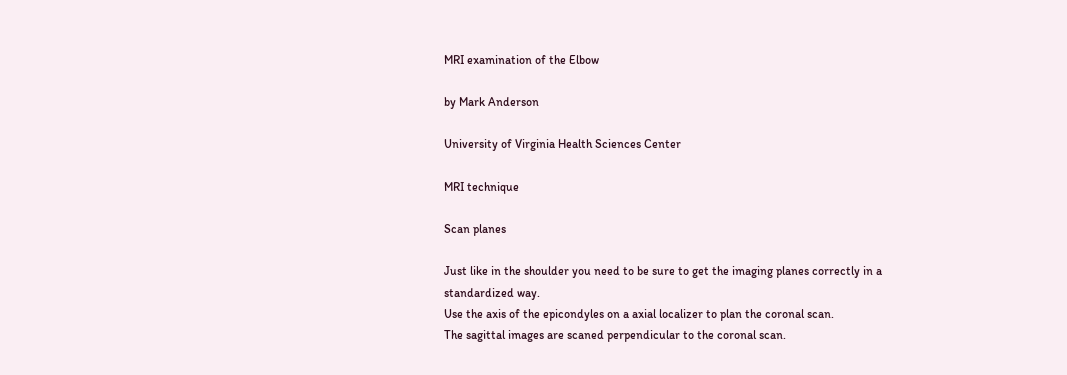MRI examination of the Elbow

by Mark Anderson

University of Virginia Health Sciences Center

MRI technique

Scan planes

Just like in the shoulder you need to be sure to get the imaging planes correctly in a standardized way.
Use the axis of the epicondyles on a axial localizer to plan the coronal scan.
The sagittal images are scaned perpendicular to the coronal scan.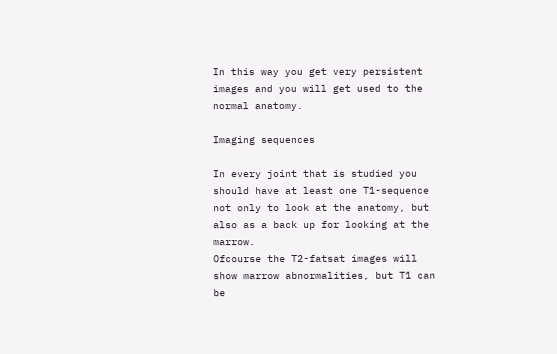In this way you get very persistent images and you will get used to the normal anatomy.

Imaging sequences

In every joint that is studied you should have at least one T1-sequence not only to look at the anatomy, but also as a back up for looking at the marrow.
Ofcourse the T2-fatsat images will show marrow abnormalities, but T1 can be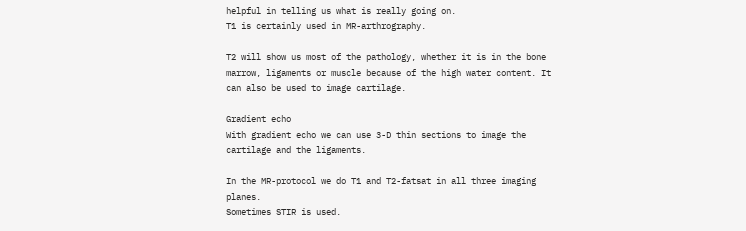helpful in telling us what is really going on.
T1 is certainly used in MR-arthrography.

T2 will show us most of the pathology, whether it is in the bone marrow, ligaments or muscle because of the high water content. It can also be used to image cartilage.

Gradient echo
With gradient echo we can use 3-D thin sections to image the cartilage and the ligaments.

In the MR-protocol we do T1 and T2-fatsat in all three imaging planes.
Sometimes STIR is used.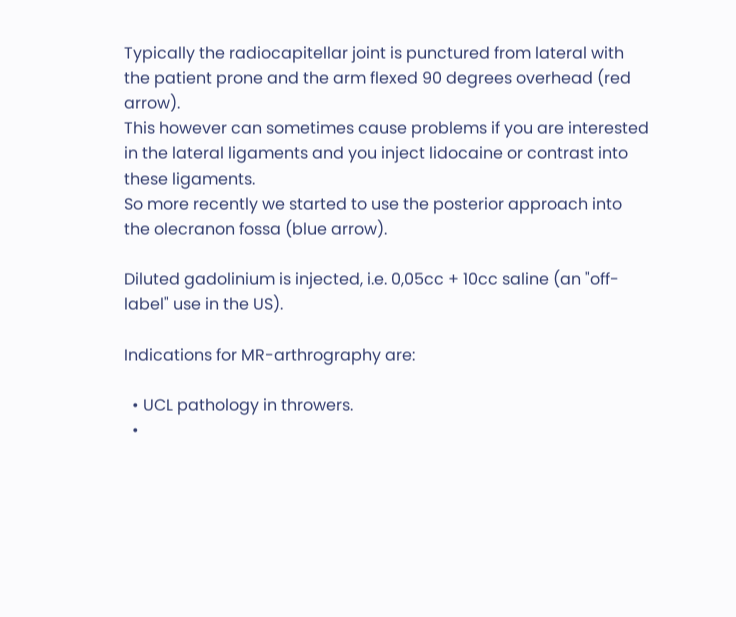Typically the radiocapitellar joint is punctured from lateral with the patient prone and the arm flexed 90 degrees overhead (red arrow).
This however can sometimes cause problems if you are interested in the lateral ligaments and you inject lidocaine or contrast into these ligaments.
So more recently we started to use the posterior approach into the olecranon fossa (blue arrow).

Diluted gadolinium is injected, i.e. 0,05cc + 10cc saline (an "off-label" use in the US).

Indications for MR-arthrography are:

  • UCL pathology in throwers.
  •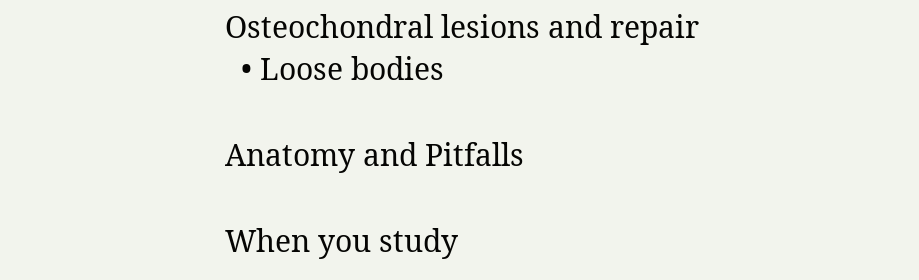Osteochondral lesions and repair
  • Loose bodies

Anatomy and Pitfalls

When you study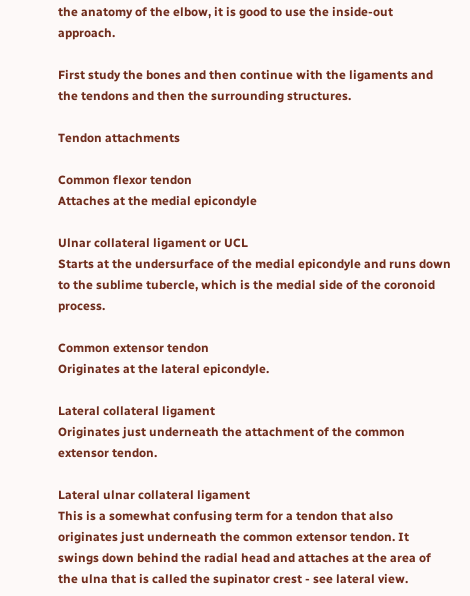the anatomy of the elbow, it is good to use the inside-out approach.

First study the bones and then continue with the ligaments and the tendons and then the surrounding structures.

Tendon attachments

Common flexor tendon
Attaches at the medial epicondyle

Ulnar collateral ligament or UCL
Starts at the undersurface of the medial epicondyle and runs down to the sublime tubercle, which is the medial side of the coronoid process.

Common extensor tendon
Originates at the lateral epicondyle.

Lateral collateral ligament
Originates just underneath the attachment of the common extensor tendon.

Lateral ulnar collateral ligament
This is a somewhat confusing term for a tendon that also originates just underneath the common extensor tendon. It swings down behind the radial head and attaches at the area of the ulna that is called the supinator crest - see lateral view.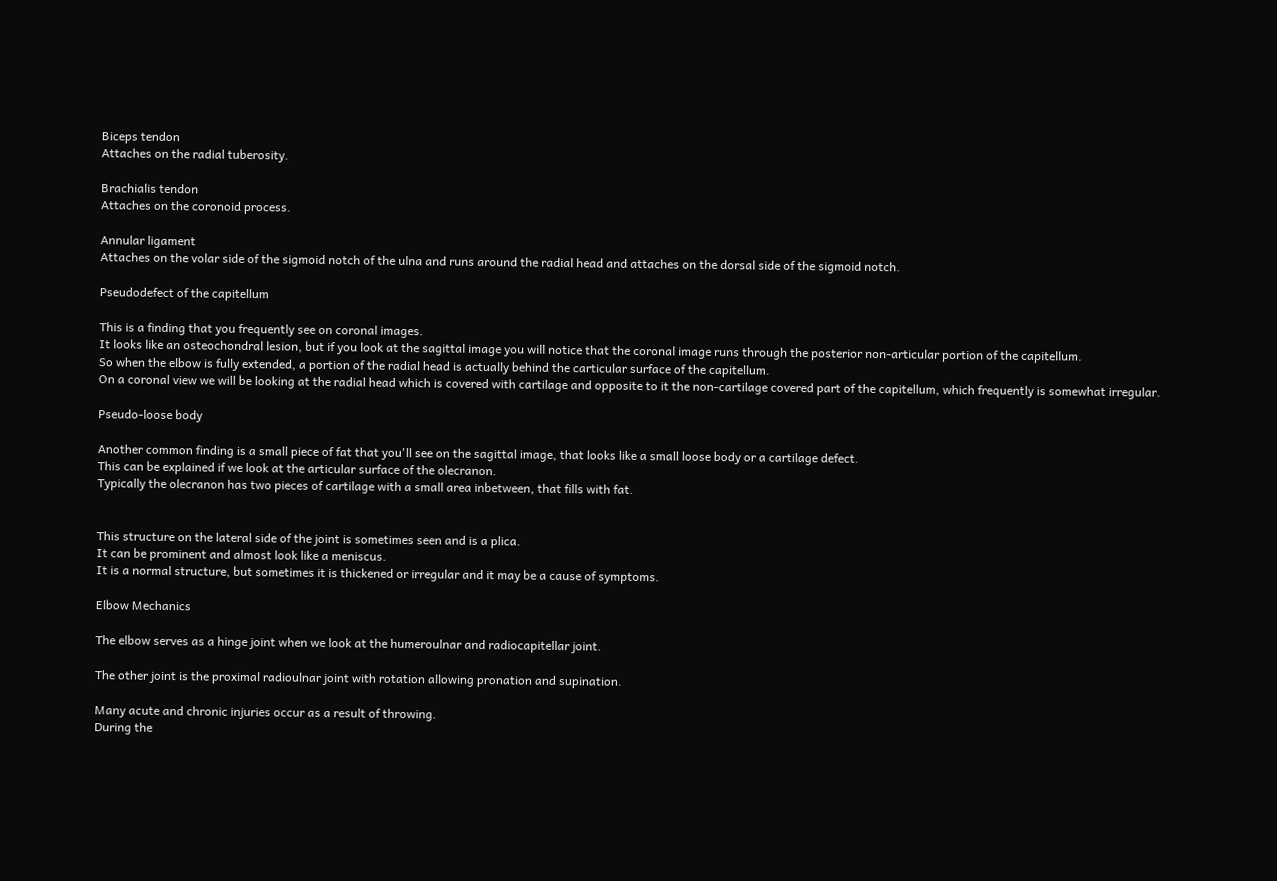Biceps tendon
Attaches on the radial tuberosity.

Brachialis tendon
Attaches on the coronoid process.

Annular ligament
Attaches on the volar side of the sigmoid notch of the ulna and runs around the radial head and attaches on the dorsal side of the sigmoid notch.

Pseudodefect of the capitellum

This is a finding that you frequently see on coronal images.
It looks like an osteochondral lesion, but if you look at the sagittal image you will notice that the coronal image runs through the posterior non-articular portion of the capitellum.
So when the elbow is fully extended, a portion of the radial head is actually behind the carticular surface of the capitellum.
On a coronal view we will be looking at the radial head which is covered with cartilage and opposite to it the non-cartilage covered part of the capitellum, which frequently is somewhat irregular.

Pseudo-loose body

Another common finding is a small piece of fat that you'll see on the sagittal image, that looks like a small loose body or a cartilage defect.
This can be explained if we look at the articular surface of the olecranon.
Typically the olecranon has two pieces of cartilage with a small area inbetween, that fills with fat.


This structure on the lateral side of the joint is sometimes seen and is a plica.
It can be prominent and almost look like a meniscus.
It is a normal structure, but sometimes it is thickened or irregular and it may be a cause of symptoms.

Elbow Mechanics

The elbow serves as a hinge joint when we look at the humeroulnar and radiocapitellar joint.

The other joint is the proximal radioulnar joint with rotation allowing pronation and supination.

Many acute and chronic injuries occur as a result of throwing.
During the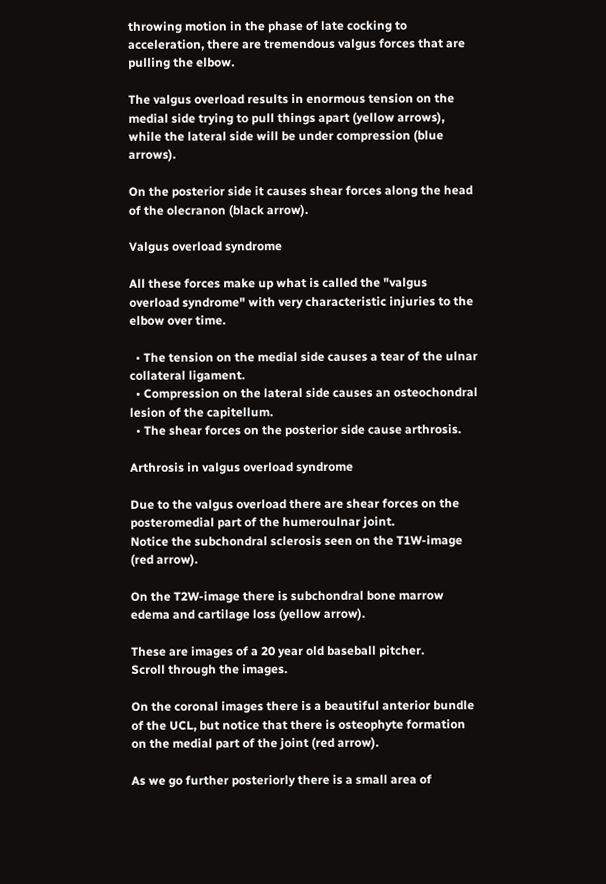throwing motion in the phase of late cocking to acceleration, there are tremendous valgus forces that are pulling the elbow.

The valgus overload results in enormous tension on the medial side trying to pull things apart (yellow arrows), while the lateral side will be under compression (blue arrows).

On the posterior side it causes shear forces along the head of the olecranon (black arrow).

Valgus overload syndrome

All these forces make up what is called the "valgus overload syndrome" with very characteristic injuries to the elbow over time.

  • The tension on the medial side causes a tear of the ulnar collateral ligament.
  • Compression on the lateral side causes an osteochondral lesion of the capitellum.
  • The shear forces on the posterior side cause arthrosis.

Arthrosis in valgus overload syndrome

Due to the valgus overload there are shear forces on the posteromedial part of the humeroulnar joint.
Notice the subchondral sclerosis seen on the T1W-image (red arrow).

On the T2W-image there is subchondral bone marrow edema and cartilage loss (yellow arrow).

These are images of a 20 year old baseball pitcher.
Scroll through the images.

On the coronal images there is a beautiful anterior bundle of the UCL, but notice that there is osteophyte formation on the medial part of the joint (red arrow).

As we go further posteriorly there is a small area of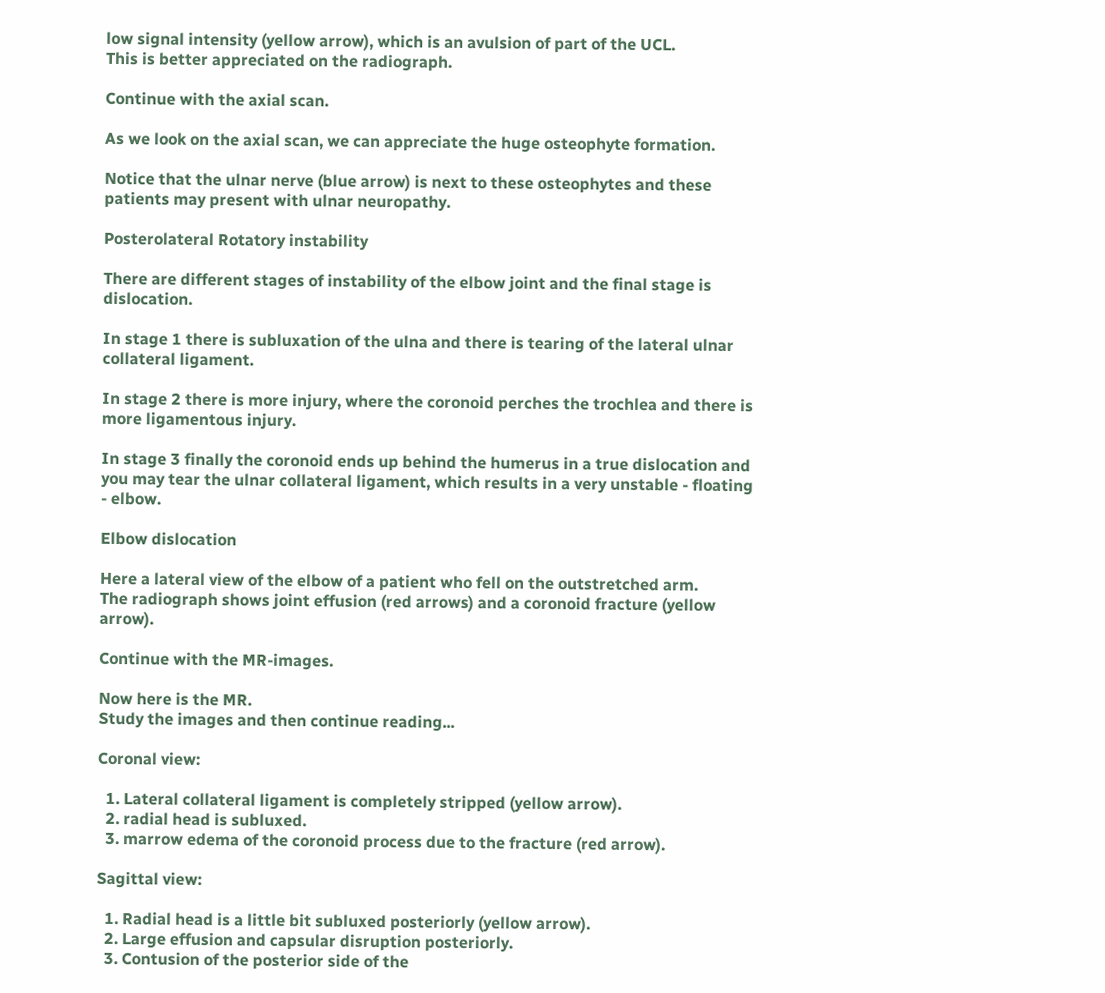low signal intensity (yellow arrow), which is an avulsion of part of the UCL.
This is better appreciated on the radiograph.

Continue with the axial scan.

As we look on the axial scan, we can appreciate the huge osteophyte formation.

Notice that the ulnar nerve (blue arrow) is next to these osteophytes and these patients may present with ulnar neuropathy.

Posterolateral Rotatory instability

There are different stages of instability of the elbow joint and the final stage is dislocation.

In stage 1 there is subluxation of the ulna and there is tearing of the lateral ulnar collateral ligament.

In stage 2 there is more injury, where the coronoid perches the trochlea and there is more ligamentous injury.

In stage 3 finally the coronoid ends up behind the humerus in a true dislocation and you may tear the ulnar collateral ligament, which results in a very unstable - floating - elbow.

Elbow dislocation

Here a lateral view of the elbow of a patient who fell on the outstretched arm.
The radiograph shows joint effusion (red arrows) and a coronoid fracture (yellow arrow).

Continue with the MR-images.

Now here is the MR.
Study the images and then continue reading...

Coronal view:

  1. Lateral collateral ligament is completely stripped (yellow arrow).
  2. radial head is subluxed.
  3. marrow edema of the coronoid process due to the fracture (red arrow).

Sagittal view:

  1. Radial head is a little bit subluxed posteriorly (yellow arrow).
  2. Large effusion and capsular disruption posteriorly.
  3. Contusion of the posterior side of the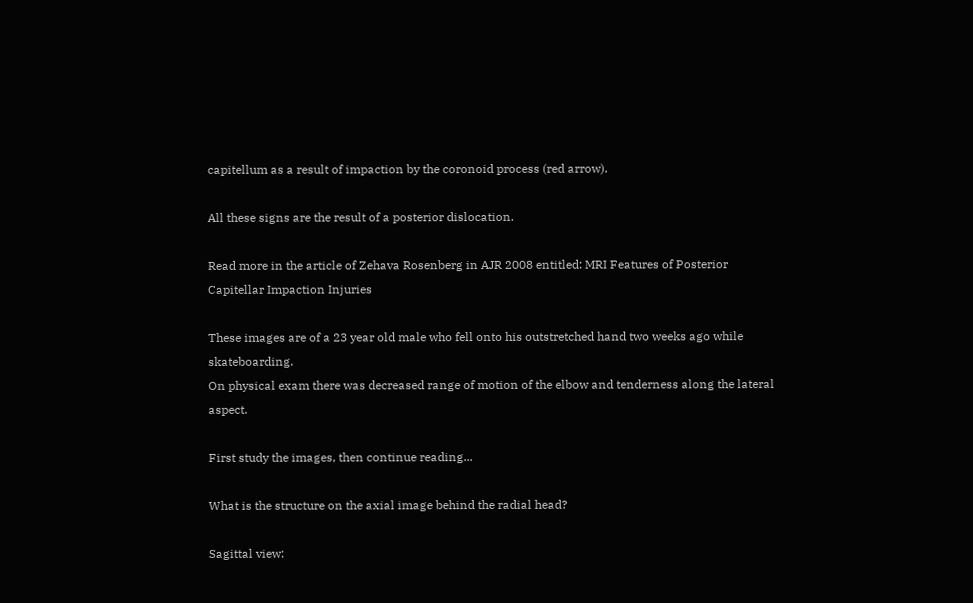capitellum as a result of impaction by the coronoid process (red arrow).

All these signs are the result of a posterior dislocation.

Read more in the article of Zehava Rosenberg in AJR 2008 entitled: MRI Features of Posterior Capitellar Impaction Injuries

These images are of a 23 year old male who fell onto his outstretched hand two weeks ago while skateboarding.
On physical exam there was decreased range of motion of the elbow and tenderness along the lateral aspect.

First study the images, then continue reading...

What is the structure on the axial image behind the radial head?

Sagittal view: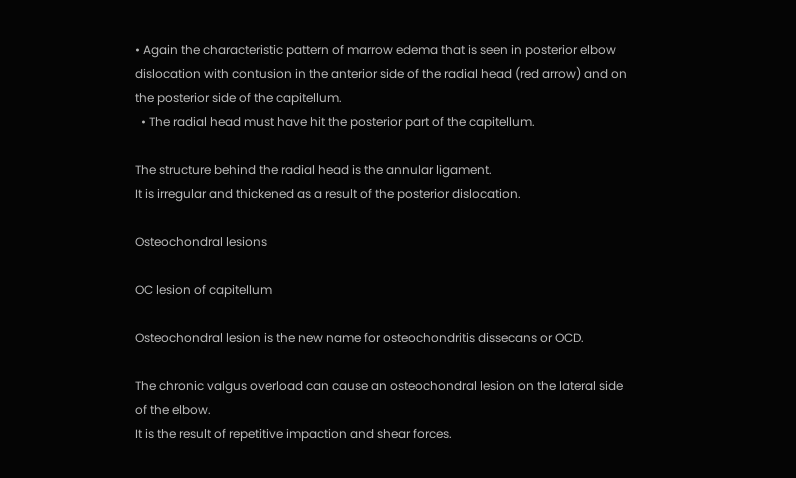• Again the characteristic pattern of marrow edema that is seen in posterior elbow dislocation with contusion in the anterior side of the radial head (red arrow) and on the posterior side of the capitellum.
  • The radial head must have hit the posterior part of the capitellum.

The structure behind the radial head is the annular ligament.
It is irregular and thickened as a result of the posterior dislocation.

Osteochondral lesions

OC lesion of capitellum

Osteochondral lesion is the new name for osteochondritis dissecans or OCD.

The chronic valgus overload can cause an osteochondral lesion on the lateral side of the elbow.
It is the result of repetitive impaction and shear forces.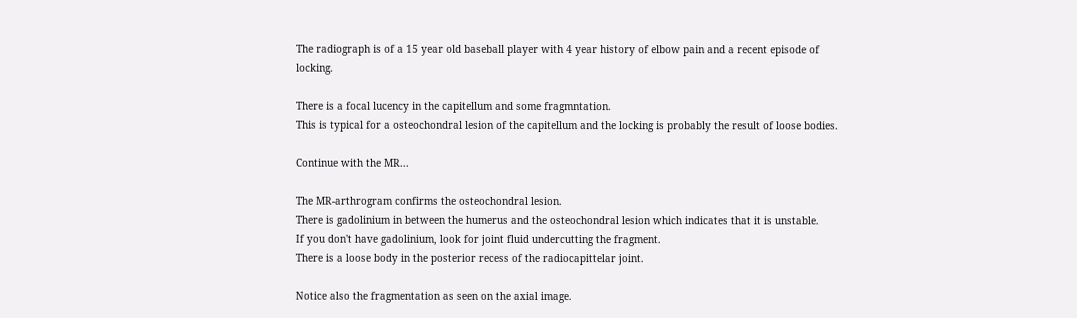The radiograph is of a 15 year old baseball player with 4 year history of elbow pain and a recent episode of locking.

There is a focal lucency in the capitellum and some fragmntation.
This is typical for a osteochondral lesion of the capitellum and the locking is probably the result of loose bodies.

Continue with the MR...

The MR-arthrogram confirms the osteochondral lesion.
There is gadolinium in between the humerus and the osteochondral lesion which indicates that it is unstable.
If you don't have gadolinium, look for joint fluid undercutting the fragment.
There is a loose body in the posterior recess of the radiocapittelar joint.

Notice also the fragmentation as seen on the axial image.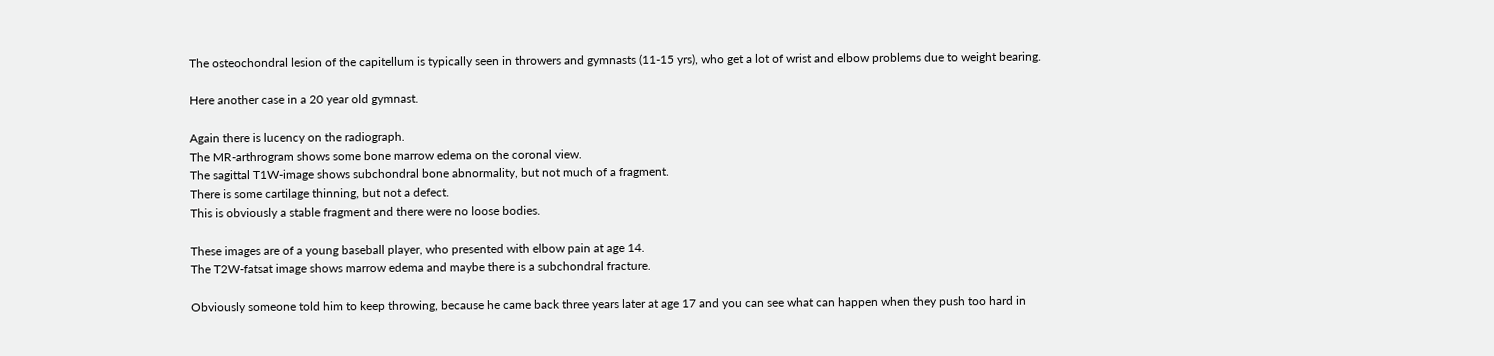The osteochondral lesion of the capitellum is typically seen in throwers and gymnasts (11-15 yrs), who get a lot of wrist and elbow problems due to weight bearing.

Here another case in a 20 year old gymnast.

Again there is lucency on the radiograph.
The MR-arthrogram shows some bone marrow edema on the coronal view.
The sagittal T1W-image shows subchondral bone abnormality, but not much of a fragment.
There is some cartilage thinning, but not a defect.
This is obviously a stable fragment and there were no loose bodies.

These images are of a young baseball player, who presented with elbow pain at age 14.
The T2W-fatsat image shows marrow edema and maybe there is a subchondral fracture.

Obviously someone told him to keep throwing, because he came back three years later at age 17 and you can see what can happen when they push too hard in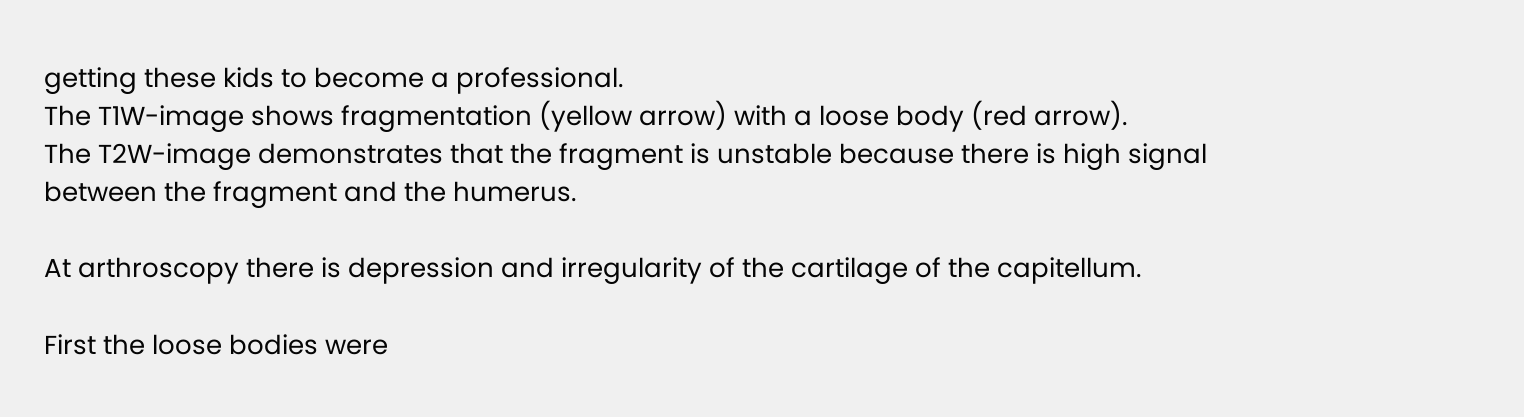getting these kids to become a professional.
The T1W-image shows fragmentation (yellow arrow) with a loose body (red arrow).
The T2W-image demonstrates that the fragment is unstable because there is high signal between the fragment and the humerus.

At arthroscopy there is depression and irregularity of the cartilage of the capitellum.

First the loose bodies were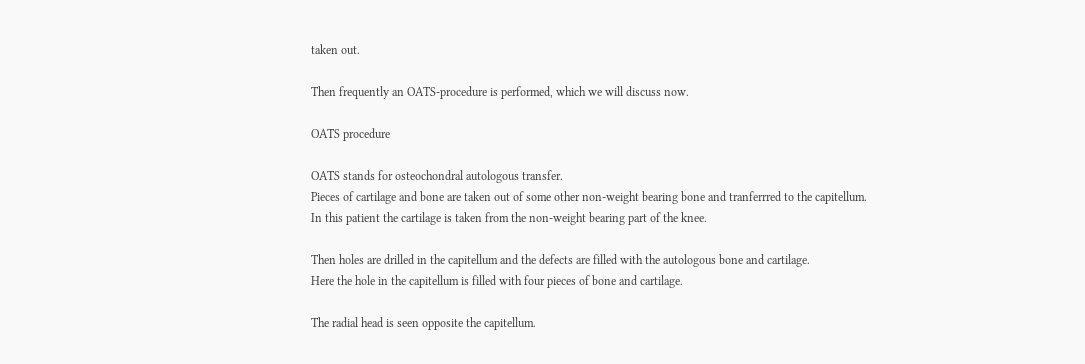taken out.

Then frequently an OATS-procedure is performed, which we will discuss now.

OATS procedure

OATS stands for osteochondral autologous transfer.
Pieces of cartilage and bone are taken out of some other non-weight bearing bone and tranferrred to the capitellum.
In this patient the cartilage is taken from the non-weight bearing part of the knee.

Then holes are drilled in the capitellum and the defects are filled with the autologous bone and cartilage.
Here the hole in the capitellum is filled with four pieces of bone and cartilage.

The radial head is seen opposite the capitellum.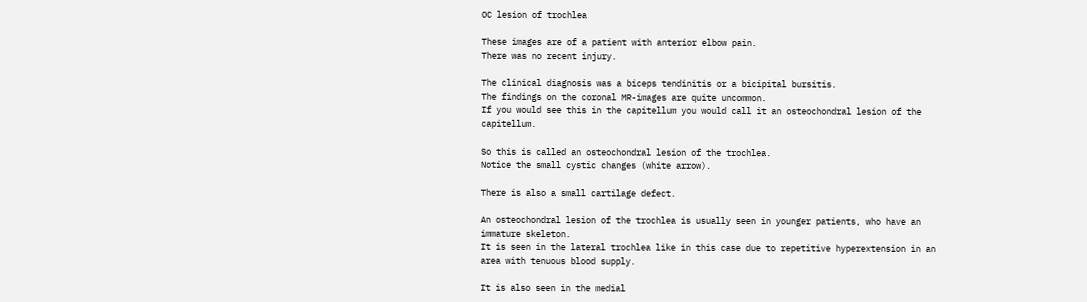OC lesion of trochlea

These images are of a patient with anterior elbow pain.
There was no recent injury.

The clinical diagnosis was a biceps tendinitis or a bicipital bursitis.
The findings on the coronal MR-images are quite uncommon.
If you would see this in the capitellum you would call it an osteochondral lesion of the capitellum.

So this is called an osteochondral lesion of the trochlea.
Notice the small cystic changes (white arrow).

There is also a small cartilage defect.

An osteochondral lesion of the trochlea is usually seen in younger patients, who have an immature skeleton.
It is seen in the lateral trochlea like in this case due to repetitive hyperextension in an area with tenuous blood supply.

It is also seen in the medial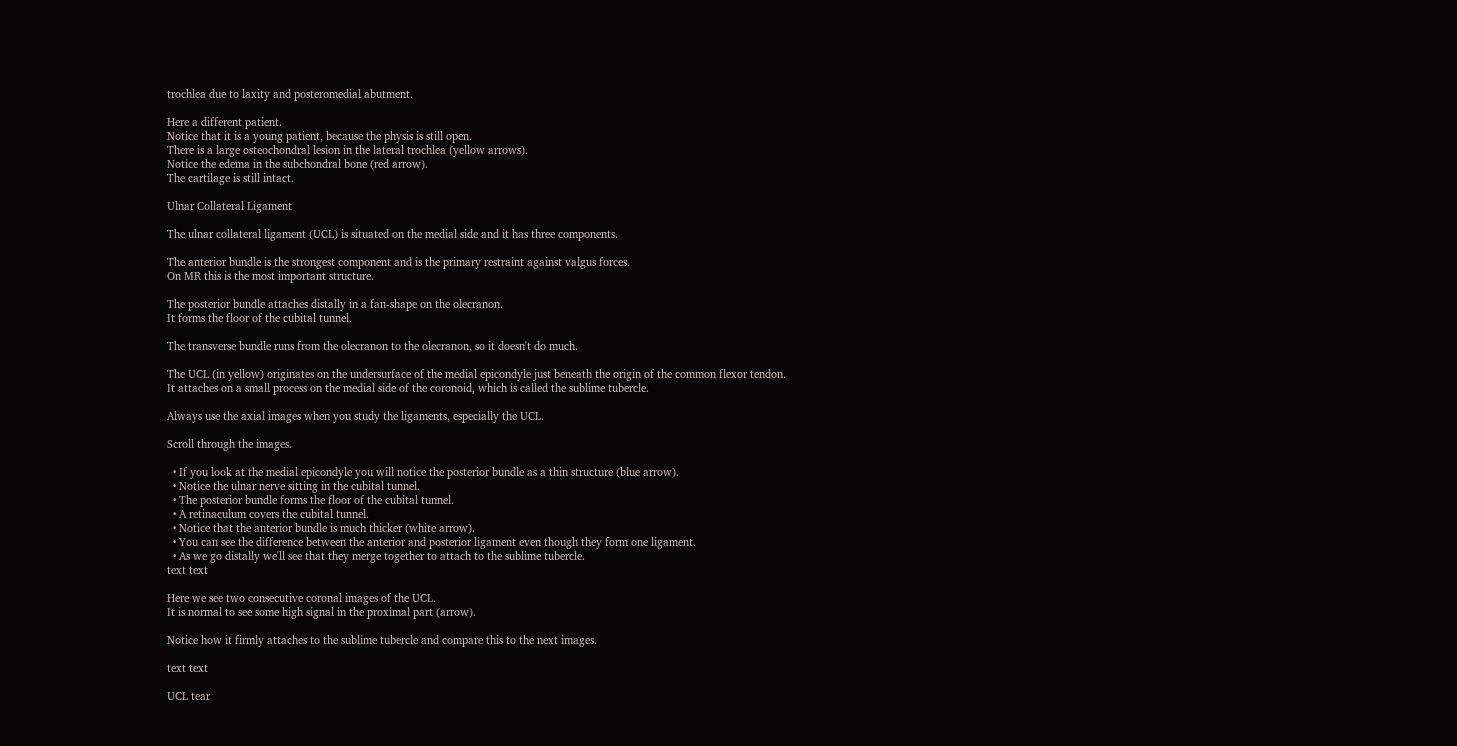trochlea due to laxity and posteromedial abutment.

Here a different patient.
Notice that it is a young patient, because the physis is still open.
There is a large osteochondral lesion in the lateral trochlea (yellow arrows).
Notice the edema in the subchondral bone (red arrow).
The cartilage is still intact.

Ulnar Collateral Ligament

The ulnar collateral ligament (UCL) is situated on the medial side and it has three components.

The anterior bundle is the strongest component and is the primary restraint against valgus forces.
On MR this is the most important structure.

The posterior bundle attaches distally in a fan-shape on the olecranon.
It forms the floor of the cubital tunnel.

The transverse bundle runs from the olecranon to the olecranon, so it doesn't do much.

The UCL (in yellow) originates on the undersurface of the medial epicondyle just beneath the origin of the common flexor tendon.
It attaches on a small process on the medial side of the coronoid, which is called the sublime tubercle.

Always use the axial images when you study the ligaments, especially the UCL.

Scroll through the images.

  • If you look at the medial epicondyle you will notice the posterior bundle as a thin structure (blue arrow).
  • Notice the ulnar nerve sitting in the cubital tunnel.
  • The posterior bundle forms the floor of the cubital tunnel.
  • A retinaculum covers the cubital tunnel.
  • Notice that the anterior bundle is much thicker (white arrow).
  • You can see the difference between the anterior and posterior ligament even though they form one ligament.
  • As we go distally we'll see that they merge together to attach to the sublime tubercle.
text text

Here we see two consecutive coronal images of the UCL.
It is normal to see some high signal in the proximal part (arrow).

Notice how it firmly attaches to the sublime tubercle and compare this to the next images.

text text

UCL tear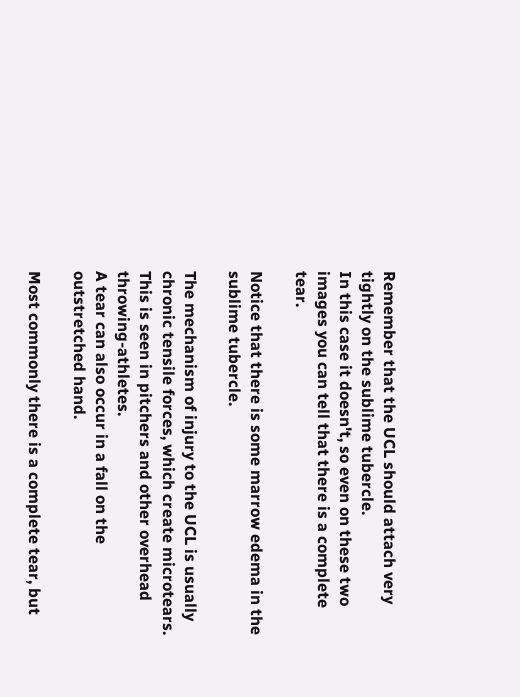Remember that the UCL should attach very tightly on the sublime tubercle.
In this case it doesn't, so even on these two images you can tell that there is a complete tear.

Notice that there is some marrow edema in the sublime tubercle.

The mechanism of injury to the UCL is usually chronic tensile forces, which create microtears.
This is seen in pitchers and other overhead throwing-athletes.
A tear can also occur in a fall on the outstretched hand.

Most commonly there is a complete tear, but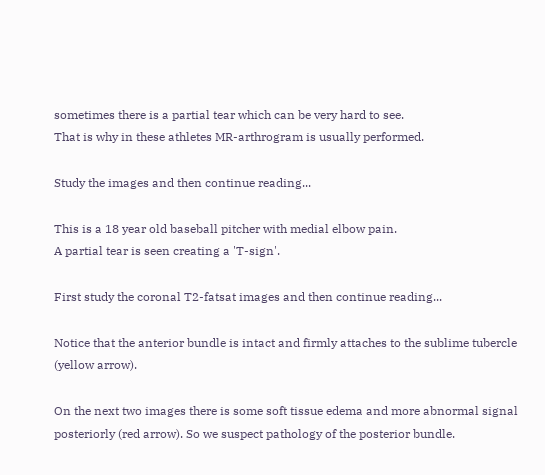sometimes there is a partial tear which can be very hard to see.
That is why in these athletes MR-arthrogram is usually performed.

Study the images and then continue reading...

This is a 18 year old baseball pitcher with medial elbow pain.
A partial tear is seen creating a 'T-sign'.

First study the coronal T2-fatsat images and then continue reading...

Notice that the anterior bundle is intact and firmly attaches to the sublime tubercle (yellow arrow).

On the next two images there is some soft tissue edema and more abnormal signal posteriorly (red arrow). So we suspect pathology of the posterior bundle.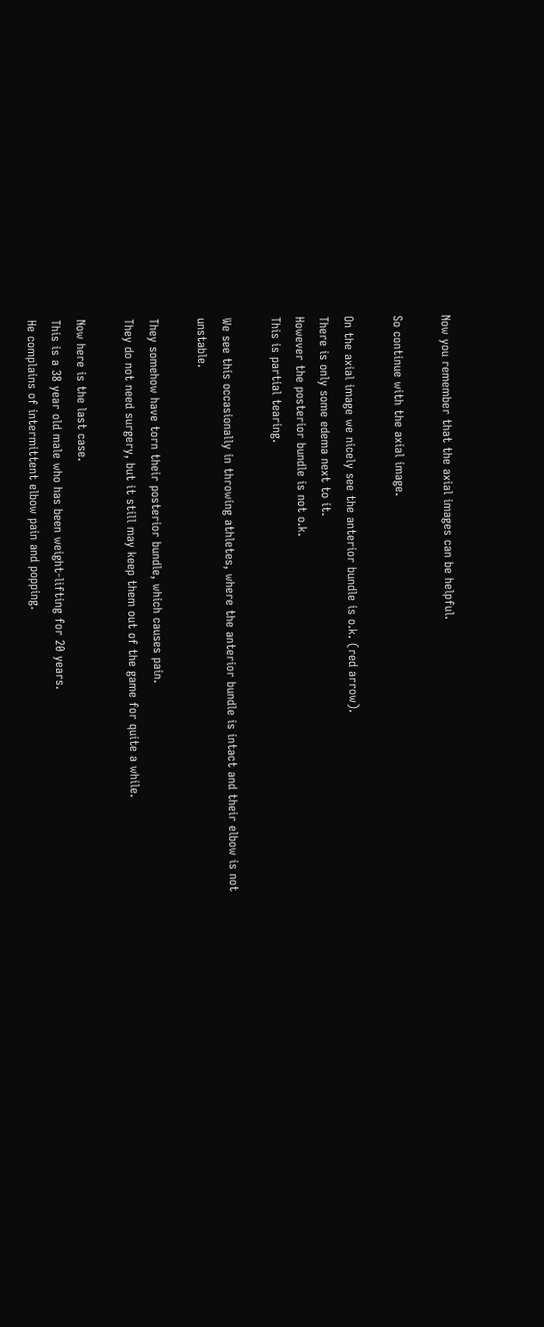Now you remember that the axial images can be helpful.

So continue with the axial image.

On the axial image we nicely see the anterior bundle is o.k. (red arrow).
There is only some edema next to it.
However the posterior bundle is not o.k.
This is partial tearing.

We see this occasionally in throwing athletes, where the anterior bundle is intact and their elbow is not unstable.

They somehow have torn their posterior bundle, which causes pain.
They do not need surgery, but it still may keep them out of the game for quite a while.

Now here is the last case.
This is a 38 year old male who has been weight-lifting for 20 years.
He complains of intermittent elbow pain and popping.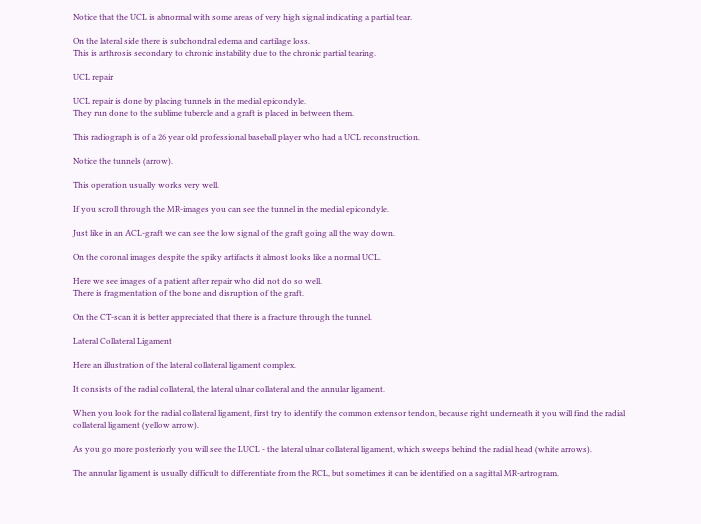Notice that the UCL is abnormal with some areas of very high signal indicating a partial tear.

On the lateral side there is subchondral edema and cartilage loss.
This is arthrosis secondary to chronic instability due to the chronic partial tearing.

UCL repair

UCL repair is done by placing tunnels in the medial epicondyle.
They run done to the sublime tubercle and a graft is placed in between them.

This radiograph is of a 26 year old professional baseball player who had a UCL reconstruction.

Notice the tunnels (arrow).

This operation usually works very well.

If you scroll through the MR-images you can see the tunnel in the medial epicondyle.

Just like in an ACL-graft we can see the low signal of the graft going all the way down.

On the coronal images despite the spiky artifacts it almost looks like a normal UCL.

Here we see images of a patient after repair who did not do so well.
There is fragmentation of the bone and disruption of the graft.

On the CT-scan it is better appreciated that there is a fracture through the tunnel.

Lateral Collateral Ligament

Here an illustration of the lateral collateral ligament complex.

It consists of the radial collateral, the lateral ulnar collateral and the annular ligament.

When you look for the radial collateral ligament, first try to identify the common extensor tendon, because right underneath it you will find the radial collateral ligament (yellow arrow).

As you go more posteriorly you will see the LUCL - the lateral ulnar collateral ligament, which sweeps behind the radial head (white arrows).

The annular ligament is usually difficult to differentiate from the RCL, but sometimes it can be identified on a sagittal MR-artrogram.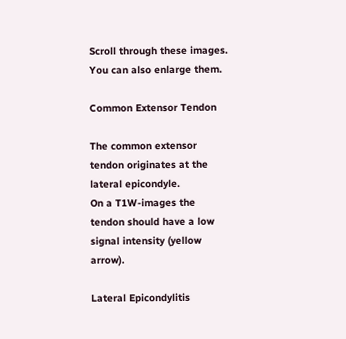Scroll through these images.
You can also enlarge them.

Common Extensor Tendon

The common extensor tendon originates at the lateral epicondyle.
On a T1W-images the tendon should have a low signal intensity (yellow arrow).

Lateral Epicondylitis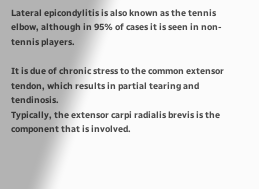Lateral epicondylitis is also known as the tennis elbow, although in 95% of cases it is seen in non-tennis players.

It is due of chronic stress to the common extensor tendon, which results in partial tearing and tendinosis.
Typically, the extensor carpi radialis brevis is the component that is involved.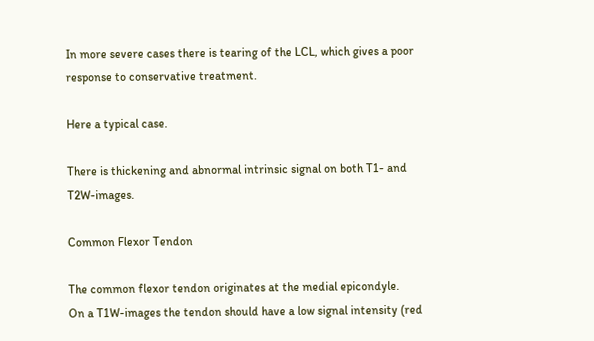In more severe cases there is tearing of the LCL, which gives a poor response to conservative treatment.

Here a typical case.

There is thickening and abnormal intrinsic signal on both T1- and T2W-images.

Common Flexor Tendon

The common flexor tendon originates at the medial epicondyle.
On a T1W-images the tendon should have a low signal intensity (red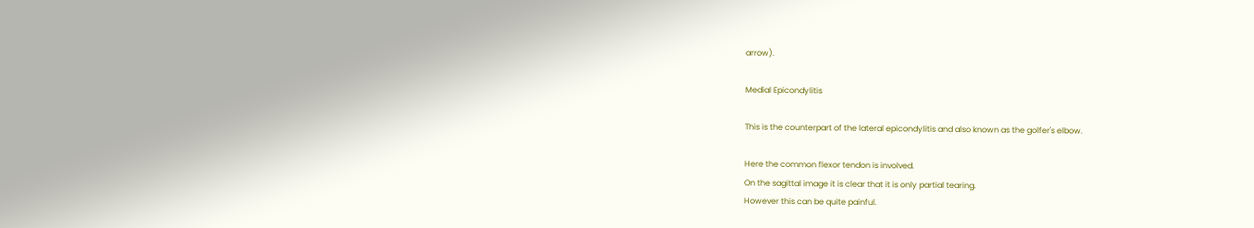arrow).

Medial Epicondylitis

This is the counterpart of the lateral epicondylitis and also known as the golfer's elbow.

Here the common flexor tendon is involved.
On the sagittal image it is clear that it is only partial tearing.
However this can be quite painful.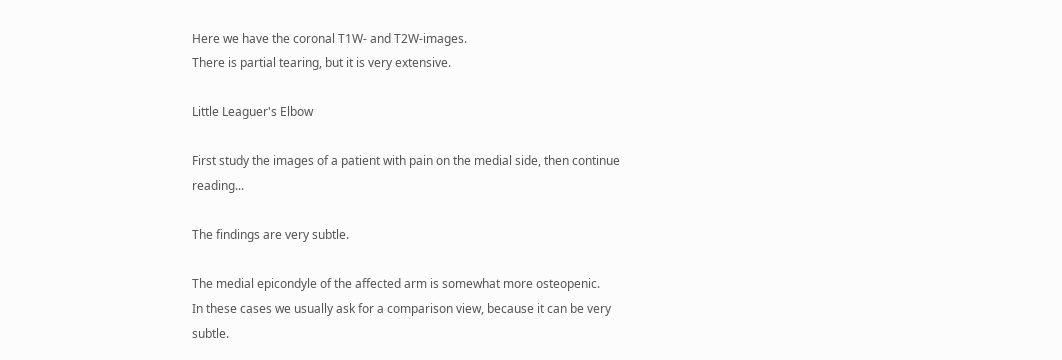Here we have the coronal T1W- and T2W-images.
There is partial tearing, but it is very extensive.

Little Leaguer's Elbow

First study the images of a patient with pain on the medial side, then continue reading...

The findings are very subtle.

The medial epicondyle of the affected arm is somewhat more osteopenic.
In these cases we usually ask for a comparison view, because it can be very subtle.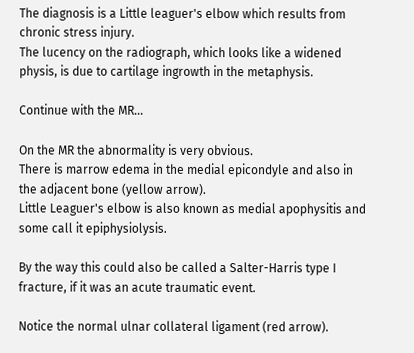The diagnosis is a Little leaguer's elbow which results from chronic stress injury.
The lucency on the radiograph, which looks like a widened physis, is due to cartilage ingrowth in the metaphysis.

Continue with the MR...

On the MR the abnormality is very obvious.
There is marrow edema in the medial epicondyle and also in the adjacent bone (yellow arrow).
Little Leaguer's elbow is also known as medial apophysitis and some call it epiphysiolysis.

By the way this could also be called a Salter-Harris type I fracture, if it was an acute traumatic event.

Notice the normal ulnar collateral ligament (red arrow).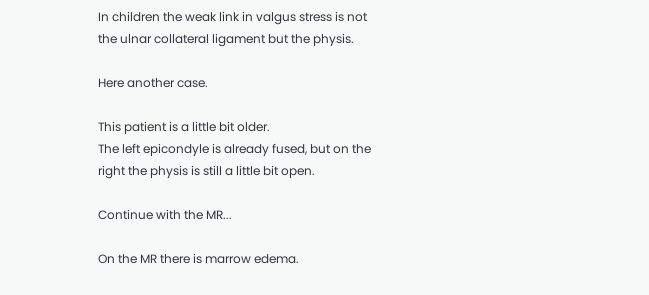In children the weak link in valgus stress is not the ulnar collateral ligament but the physis.

Here another case.

This patient is a little bit older.
The left epicondyle is already fused, but on the right the physis is still a little bit open.

Continue with the MR...

On the MR there is marrow edema.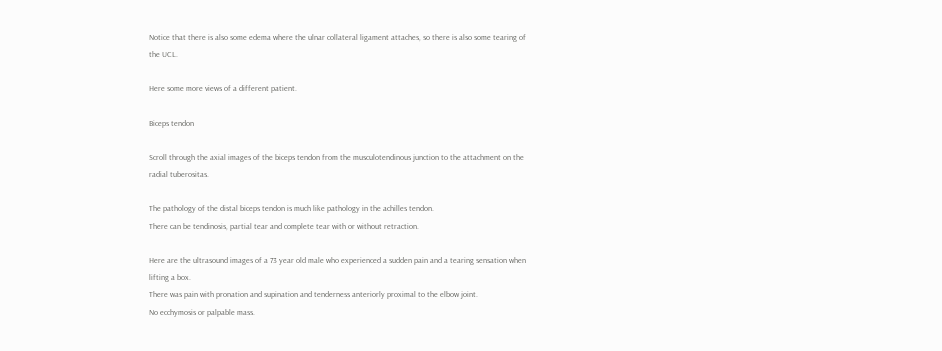Notice that there is also some edema where the ulnar collateral ligament attaches, so there is also some tearing of the UCL.

Here some more views of a different patient.

Biceps tendon

Scroll through the axial images of the biceps tendon from the musculotendinous junction to the attachment on the radial tuberositas.

The pathology of the distal biceps tendon is much like pathology in the achilles tendon.
There can be tendinosis, partial tear and complete tear with or without retraction.

Here are the ultrasound images of a 73 year old male who experienced a sudden pain and a tearing sensation when lifting a box.
There was pain with pronation and supination and tenderness anteriorly proximal to the elbow joint.
No ecchymosis or palpable mass.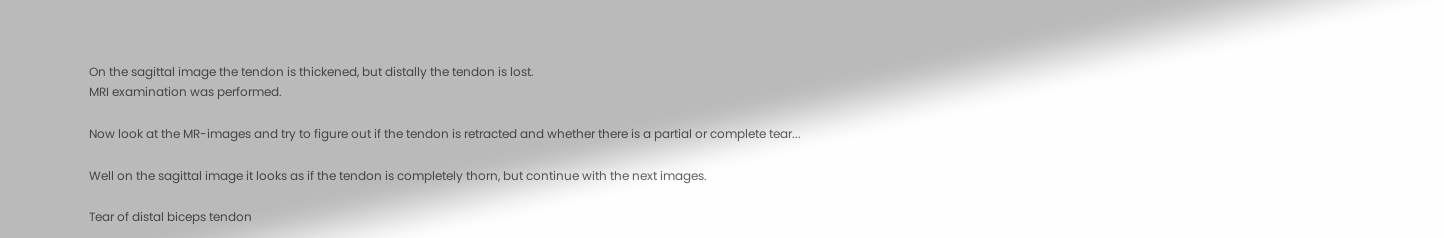On the sagittal image the tendon is thickened, but distally the tendon is lost.
MRI examination was performed.

Now look at the MR-images and try to figure out if the tendon is retracted and whether there is a partial or complete tear...

Well on the sagittal image it looks as if the tendon is completely thorn, but continue with the next images.

Tear of distal biceps tendon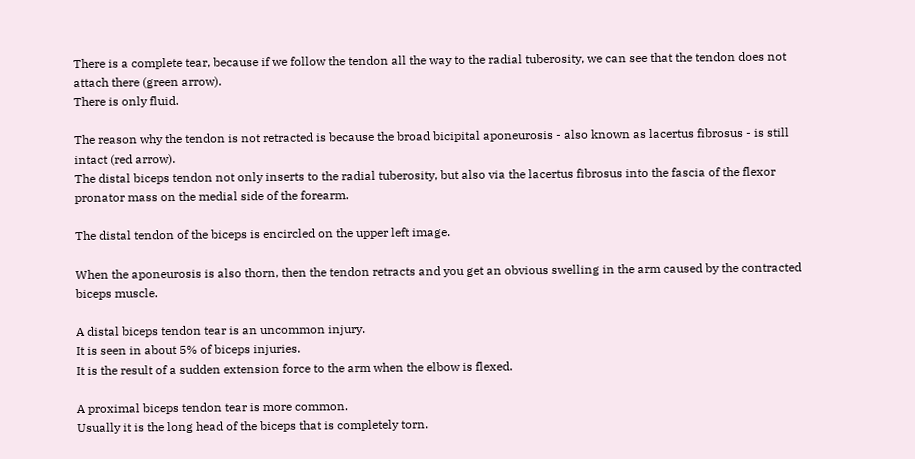There is a complete tear, because if we follow the tendon all the way to the radial tuberosity, we can see that the tendon does not attach there (green arrow).
There is only fluid.

The reason why the tendon is not retracted is because the broad bicipital aponeurosis - also known as lacertus fibrosus - is still intact (red arrow).
The distal biceps tendon not only inserts to the radial tuberosity, but also via the lacertus fibrosus into the fascia of the flexor pronator mass on the medial side of the forearm.

The distal tendon of the biceps is encircled on the upper left image.

When the aponeurosis is also thorn, then the tendon retracts and you get an obvious swelling in the arm caused by the contracted biceps muscle.

A distal biceps tendon tear is an uncommon injury.
It is seen in about 5% of biceps injuries.
It is the result of a sudden extension force to the arm when the elbow is flexed.

A proximal biceps tendon tear is more common.
Usually it is the long head of the biceps that is completely torn.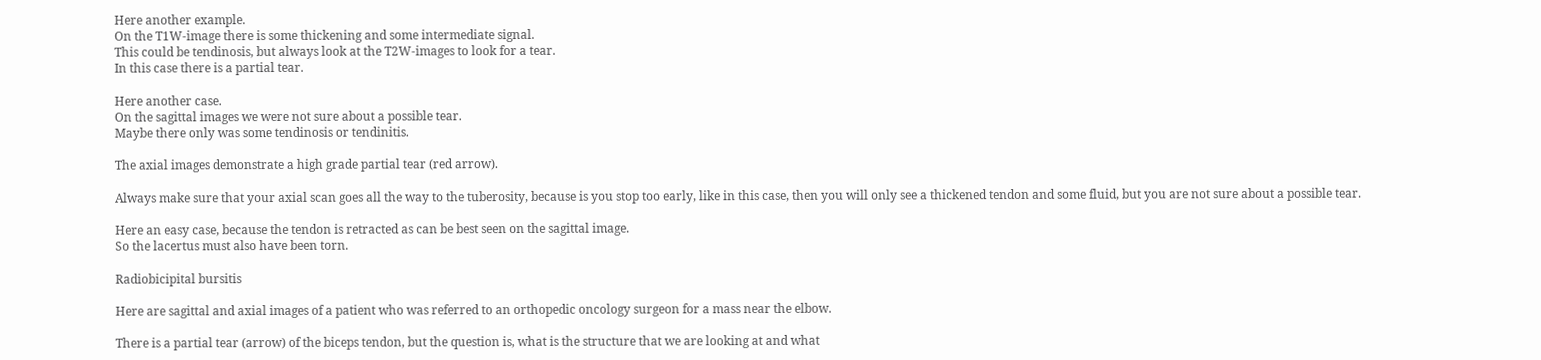Here another example.
On the T1W-image there is some thickening and some intermediate signal.
This could be tendinosis, but always look at the T2W-images to look for a tear.
In this case there is a partial tear.

Here another case.
On the sagittal images we were not sure about a possible tear.
Maybe there only was some tendinosis or tendinitis.

The axial images demonstrate a high grade partial tear (red arrow).

Always make sure that your axial scan goes all the way to the tuberosity, because is you stop too early, like in this case, then you will only see a thickened tendon and some fluid, but you are not sure about a possible tear.

Here an easy case, because the tendon is retracted as can be best seen on the sagittal image.
So the lacertus must also have been torn.

Radiobicipital bursitis

Here are sagittal and axial images of a patient who was referred to an orthopedic oncology surgeon for a mass near the elbow.

There is a partial tear (arrow) of the biceps tendon, but the question is, what is the structure that we are looking at and what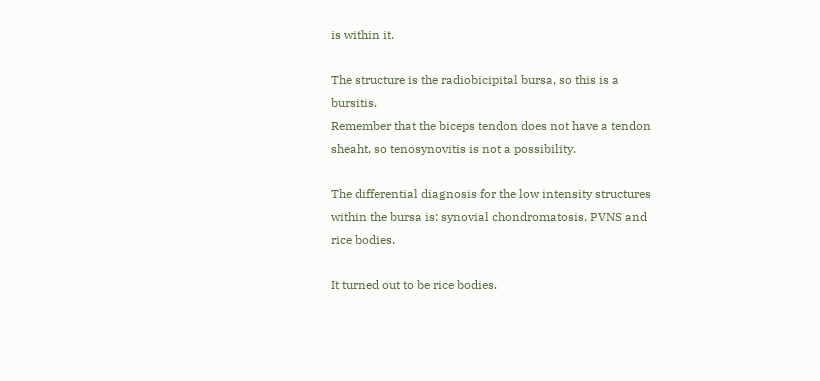is within it.

The structure is the radiobicipital bursa, so this is a bursitis.
Remember that the biceps tendon does not have a tendon sheaht, so tenosynovitis is not a possibility.

The differential diagnosis for the low intensity structures within the bursa is: synovial chondromatosis, PVNS and rice bodies.

It turned out to be rice bodies.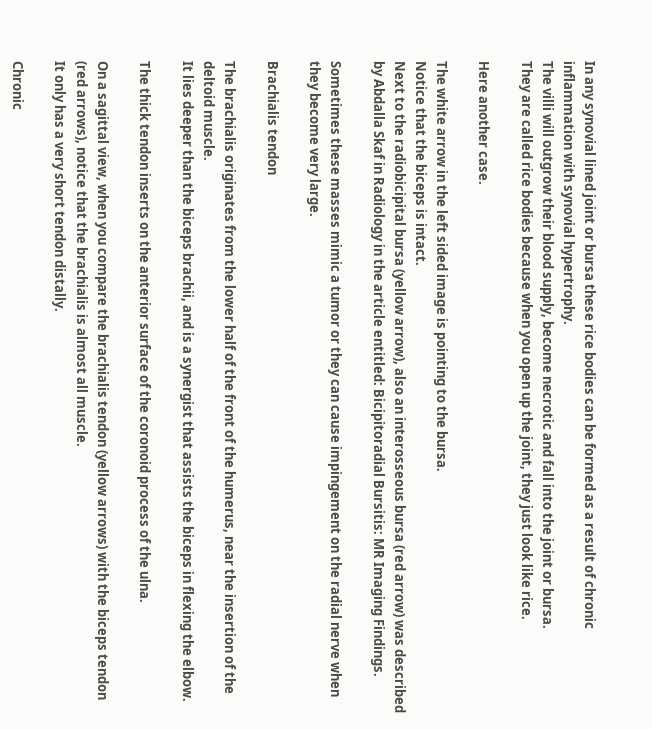In any synovial lined joint or bursa these rice bodies can be formed as a result of chronic inflammation with synovial hypertrophy.
The villi will outgrow their blood supply, become necrotic and fall into the joint or bursa.
They are called rice bodies because when you open up the joint, they just look like rice.

Here another case.

The white arrow in the left sided image is pointing to the bursa.
Notice that the biceps is intact.
Next to the radiobicipital bursa (yellow arrow), also an interosseous bursa (red arrow) was described by Abdalla Skaf in Radiology in the article entitled: Bicipitoradial Bursitis: MR Imaging Findings.

Sometimes these masses mimic a tumor or they can cause impingement on the radial nerve when they become very large.

Brachialis tendon

The brachialis originates from the lower half of the front of the humerus, near the insertion of the deltoid muscle.
It lies deeper than the biceps brachii, and is a synergist that assists the biceps in flexing the elbow.

The thick tendon inserts on the anterior surface of the coronoid process of the ulna.

On a sagittal view, when you compare the brachialis tendon (yellow arrows) with the biceps tendon (red arrows), notice that the brachialis is almost all muscle.
It only has a very short tendon distally.

Chronic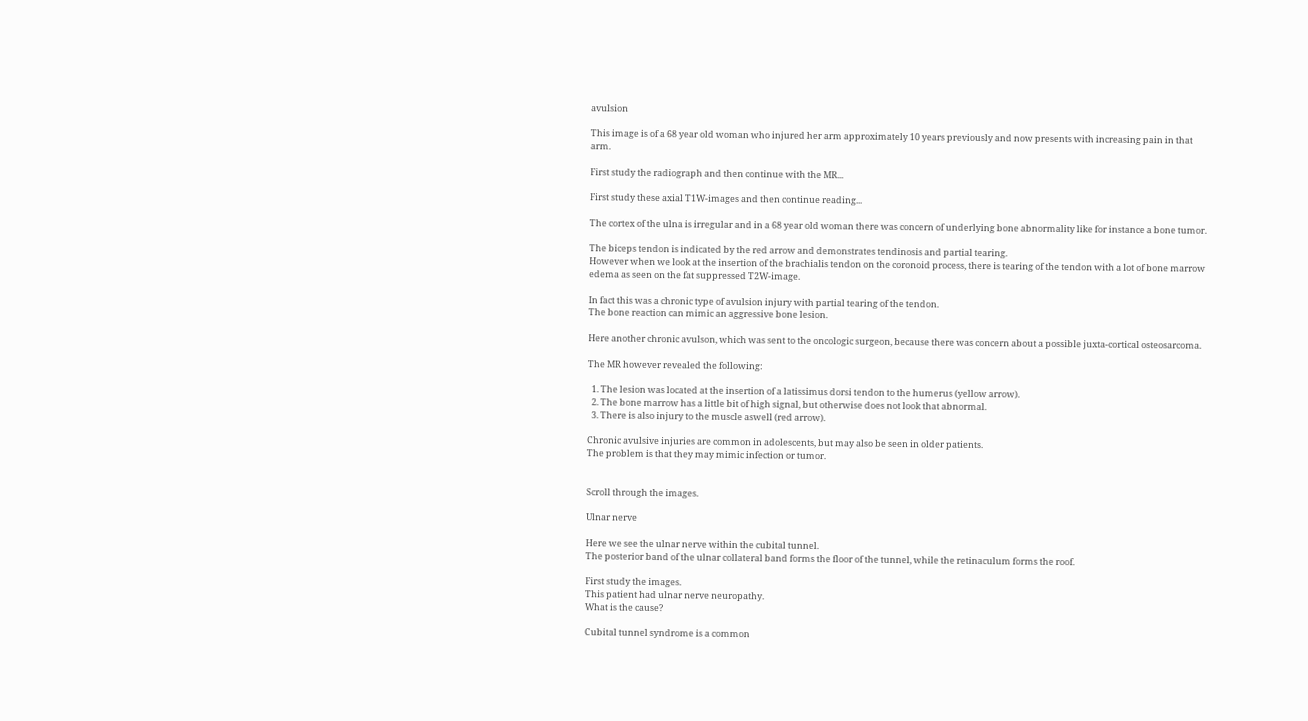avulsion

This image is of a 68 year old woman who injured her arm approximately 10 years previously and now presents with increasing pain in that arm.

First study the radiograph and then continue with the MR...

First study these axial T1W-images and then continue reading...

The cortex of the ulna is irregular and in a 68 year old woman there was concern of underlying bone abnormality like for instance a bone tumor.

The biceps tendon is indicated by the red arrow and demonstrates tendinosis and partial tearing.
However when we look at the insertion of the brachialis tendon on the coronoid process, there is tearing of the tendon with a lot of bone marrow edema as seen on the fat suppressed T2W-image.

In fact this was a chronic type of avulsion injury with partial tearing of the tendon.
The bone reaction can mimic an aggressive bone lesion.

Here another chronic avulson, which was sent to the oncologic surgeon, because there was concern about a possible juxta-cortical osteosarcoma.

The MR however revealed the following:

  1. The lesion was located at the insertion of a latissimus dorsi tendon to the humerus (yellow arrow).
  2. The bone marrow has a little bit of high signal, but otherwise does not look that abnormal.
  3. There is also injury to the muscle aswell (red arrow).

Chronic avulsive injuries are common in adolescents, but may also be seen in older patients.
The problem is that they may mimic infection or tumor.


Scroll through the images.

Ulnar nerve

Here we see the ulnar nerve within the cubital tunnel.
The posterior band of the ulnar collateral band forms the floor of the tunnel, while the retinaculum forms the roof.

First study the images.
This patient had ulnar nerve neuropathy.
What is the cause?

Cubital tunnel syndrome is a common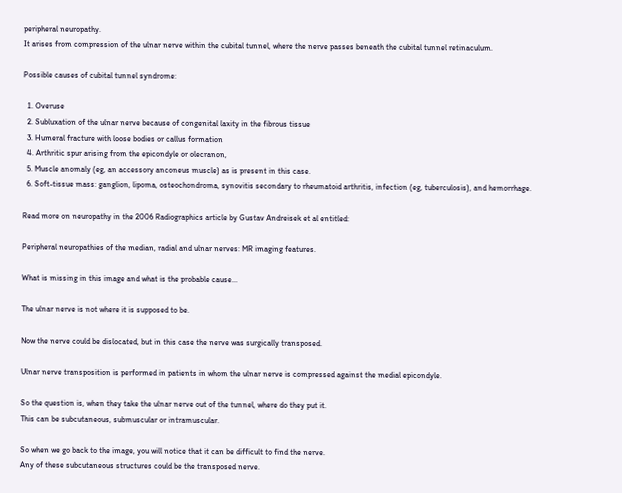peripheral neuropathy.
It arises from compression of the ulnar nerve within the cubital tunnel, where the nerve passes beneath the cubital tunnel retinaculum.

Possible causes of cubital tunnel syndrome:

  1. Overuse
  2. Subluxation of the ulnar nerve because of congenital laxity in the fibrous tissue
  3. Humeral fracture with loose bodies or callus formation
  4. Arthritic spur arising from the epicondyle or olecranon,
  5. Muscle anomaly (eg, an accessory anconeus muscle) as is present in this case.
  6. Soft-tissue mass: ganglion, lipoma, osteochondroma, synovitis secondary to rheumatoid arthritis, infection (eg, tuberculosis), and hemorrhage.

Read more on neuropathy in the 2006 Radiographics article by Gustav Andreisek et al entitled:

Peripheral neuropathies of the median, radial and ulnar nerves: MR imaging features.

What is missing in this image and what is the probable cause...

The ulnar nerve is not where it is supposed to be.

Now the nerve could be dislocated, but in this case the nerve was surgically transposed.

Ulnar nerve transposition is performed in patients in whom the ulnar nerve is compressed against the medial epicondyle.

So the question is, when they take the ulnar nerve out of the tunnel, where do they put it.
This can be subcutaneous, submuscular or intramuscular.

So when we go back to the image, you will notice that it can be difficult to find the nerve.
Any of these subcutaneous structures could be the transposed nerve.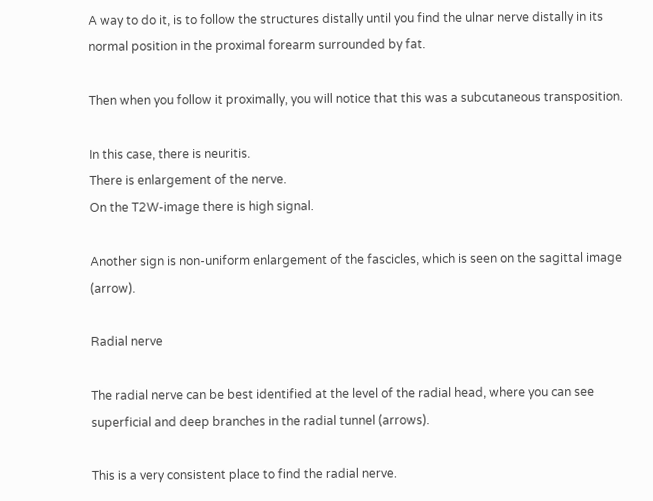A way to do it, is to follow the structures distally until you find the ulnar nerve distally in its normal position in the proximal forearm surrounded by fat.

Then when you follow it proximally, you will notice that this was a subcutaneous transposition.

In this case, there is neuritis.
There is enlargement of the nerve.
On the T2W-image there is high signal.

Another sign is non-uniform enlargement of the fascicles, which is seen on the sagittal image (arrow).

Radial nerve

The radial nerve can be best identified at the level of the radial head, where you can see superficial and deep branches in the radial tunnel (arrows).

This is a very consistent place to find the radial nerve.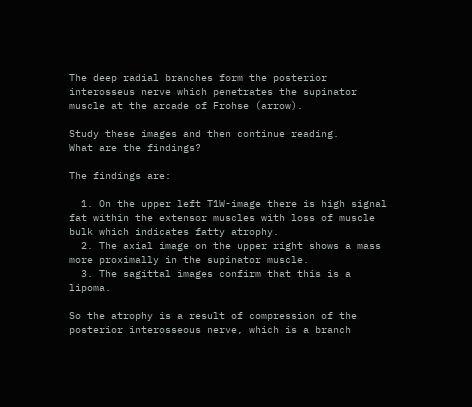The deep radial branches form the posterior interosseus nerve which penetrates the supinator muscle at the arcade of Frohse (arrow).

Study these images and then continue reading.
What are the findings?

The findings are:

  1. On the upper left T1W-image there is high signal fat within the extensor muscles with loss of muscle bulk which indicates fatty atrophy.
  2. The axial image on the upper right shows a mass more proximally in the supinator muscle.
  3. The sagittal images confirm that this is a lipoma.

So the atrophy is a result of compression of the posterior interosseous nerve, which is a branch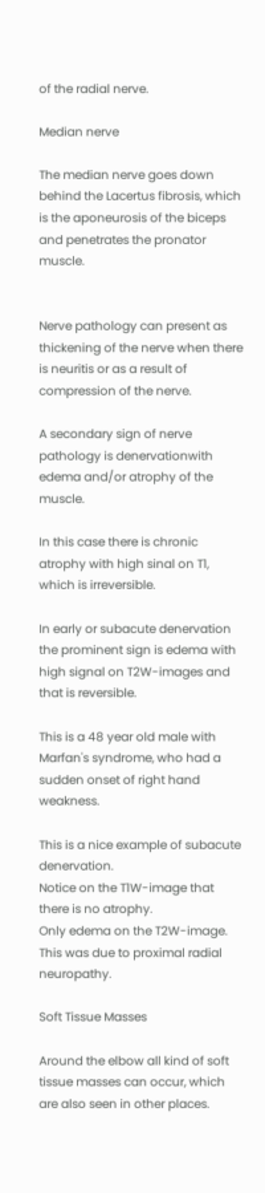of the radial nerve.

Median nerve

The median nerve goes down behind the Lacertus fibrosis, which is the aponeurosis of the biceps and penetrates the pronator muscle.


Nerve pathology can present as thickening of the nerve when there is neuritis or as a result of compression of the nerve.

A secondary sign of nerve pathology is denervationwith edema and/or atrophy of the muscle.

In this case there is chronic atrophy with high sinal on T1, which is irreversible.

In early or subacute denervation the prominent sign is edema with high signal on T2W-images and that is reversible.

This is a 48 year old male with Marfan's syndrome, who had a sudden onset of right hand weakness.

This is a nice example of subacute denervation.
Notice on the T1W-image that there is no atrophy.
Only edema on the T2W-image.
This was due to proximal radial neuropathy.

Soft Tissue Masses

Around the elbow all kind of soft tissue masses can occur, which are also seen in other places.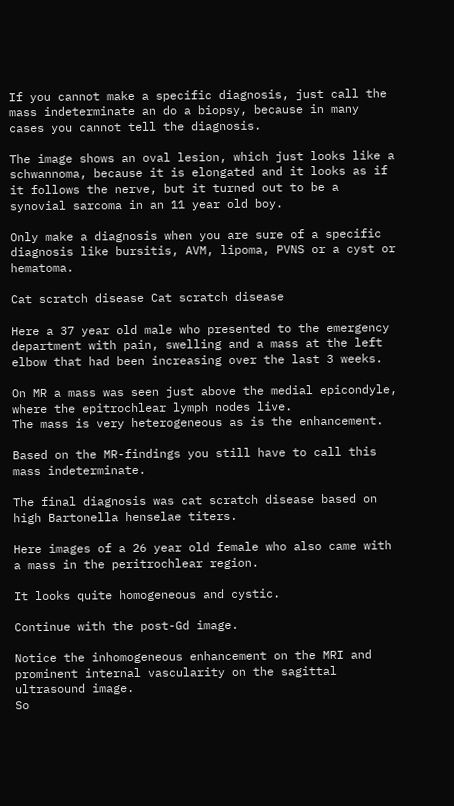If you cannot make a specific diagnosis, just call the mass indeterminate an do a biopsy, because in many cases you cannot tell the diagnosis.

The image shows an oval lesion, which just looks like a schwannoma, because it is elongated and it looks as if it follows the nerve, but it turned out to be a synovial sarcoma in an 11 year old boy.

Only make a diagnosis when you are sure of a specific diagnosis like bursitis, AVM, lipoma, PVNS or a cyst or hematoma.

Cat scratch disease Cat scratch disease

Here a 37 year old male who presented to the emergency department with pain, swelling and a mass at the left elbow that had been increasing over the last 3 weeks.

On MR a mass was seen just above the medial epicondyle, where the epitrochlear lymph nodes live.
The mass is very heterogeneous as is the enhancement.

Based on the MR-findings you still have to call this mass indeterminate.

The final diagnosis was cat scratch disease based on high Bartonella henselae titers.

Here images of a 26 year old female who also came with a mass in the peritrochlear region.

It looks quite homogeneous and cystic.

Continue with the post-Gd image.

Notice the inhomogeneous enhancement on the MRI and prominent internal vascularity on the sagittal ultrasound image.
So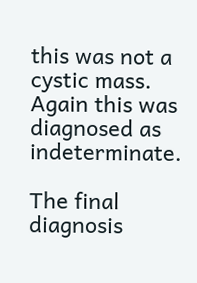this was not a cystic mass.
Again this was diagnosed as indeterminate.

The final diagnosis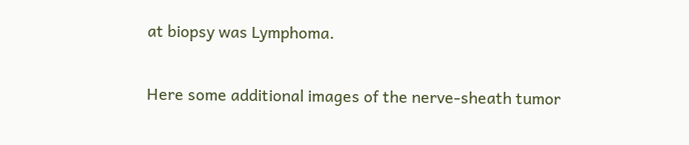at biopsy was Lymphoma.

Here some additional images of the nerve-sheath tumor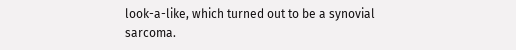look-a-like, which turned out to be a synovial sarcoma.